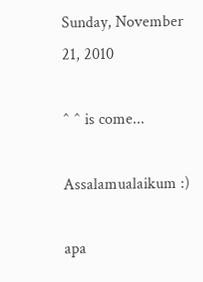Sunday, November 21, 2010

^ ^ is come...

Assalamualaikum :)

apa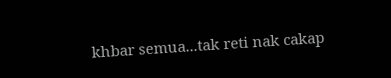khbar semua...tak reti nak cakap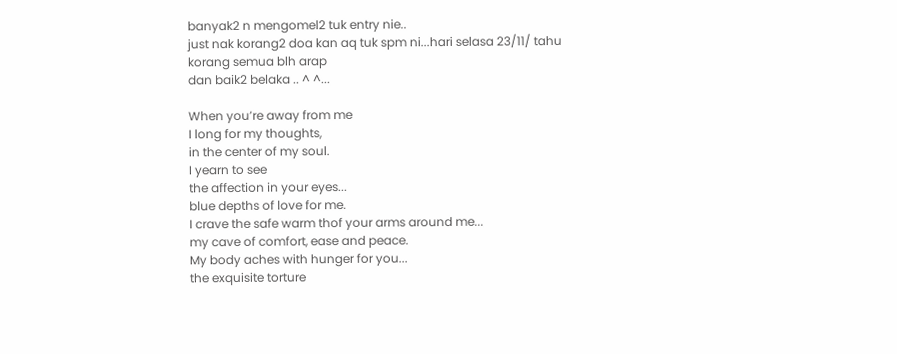banyak2 n mengomel2 tuk entry nie..
just nak korang2 doa kan aq tuk spm ni...hari selasa 23/11/ tahu korang semua blh arap
dan baik2 belaka .. ^ ^...

When you’re away from me
I long for my thoughts,
in the center of my soul.
I yearn to see
the affection in your eyes...
blue depths of love for me.
I crave the safe warm thof your arms around me...
my cave of comfort, ease and peace.
My body aches with hunger for you...
the exquisite torture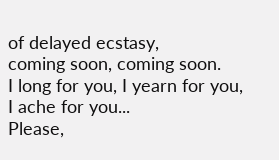of delayed ecstasy,
coming soon, coming soon.
I long for you, I yearn for you,
I ache for you...
Please,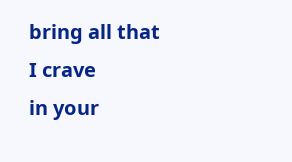bring all that I crave
in your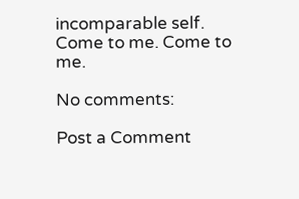incomparable self.
Come to me. Come to me.

No comments:

Post a Comment